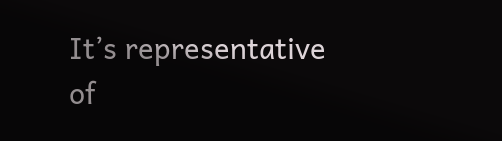It’s representative of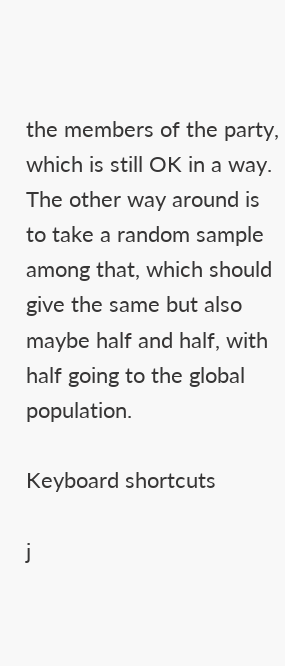the members of the party, which is still OK in a way. The other way around is to take a random sample among that, which should give the same but also maybe half and half, with half going to the global population.

Keyboard shortcuts

j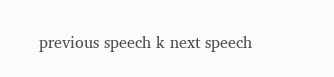previous speech k next speech